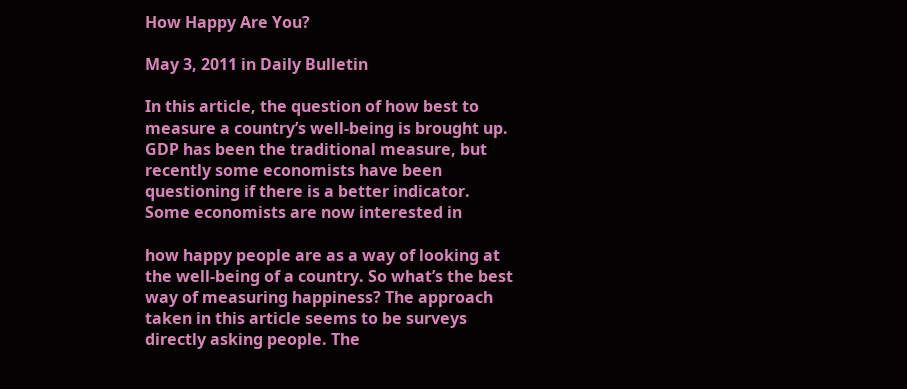How Happy Are You?

May 3, 2011 in Daily Bulletin

In this article, the question of how best to measure a country’s well-being is brought up. GDP has been the traditional measure, but recently some economists have been questioning if there is a better indicator. Some economists are now interested in

how happy people are as a way of looking at the well-being of a country. So what’s the best way of measuring happiness? The approach taken in this article seems to be surveys directly asking people. The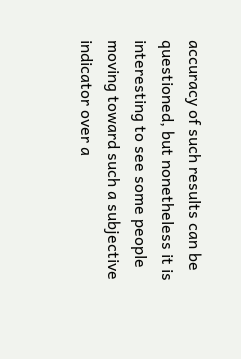accuracy of such results can be questioned, but nonetheless it is interesting to see some people moving toward such a subjective indicator over a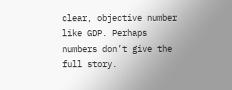clear, objective number like GDP. Perhaps numbers don’t give the full story.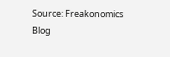Source: Freakonomics Blog